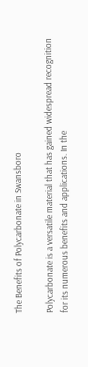The Benefits of Polycarbonate in Swansboro

Polycarbonate is a versatile material that has gained widespread recognition for its numerous benefits and applications. In the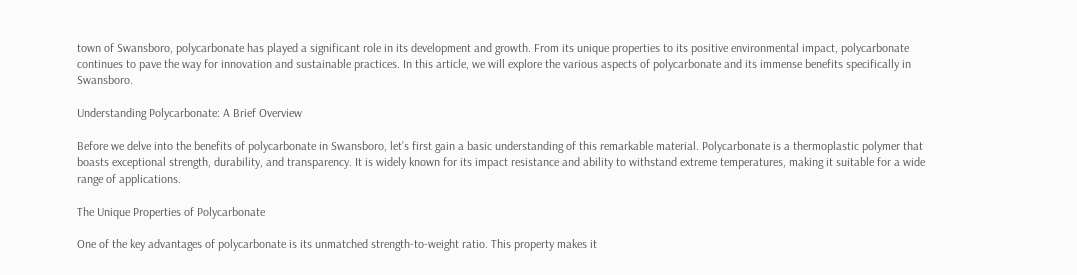town of Swansboro, polycarbonate has played a significant role in its development and growth. From its unique properties to its positive environmental impact, polycarbonate continues to pave the way for innovation and sustainable practices. In this article, we will explore the various aspects of polycarbonate and its immense benefits specifically in Swansboro.

Understanding Polycarbonate: A Brief Overview

Before we delve into the benefits of polycarbonate in Swansboro, let’s first gain a basic understanding of this remarkable material. Polycarbonate is a thermoplastic polymer that boasts exceptional strength, durability, and transparency. It is widely known for its impact resistance and ability to withstand extreme temperatures, making it suitable for a wide range of applications.

The Unique Properties of Polycarbonate

One of the key advantages of polycarbonate is its unmatched strength-to-weight ratio. This property makes it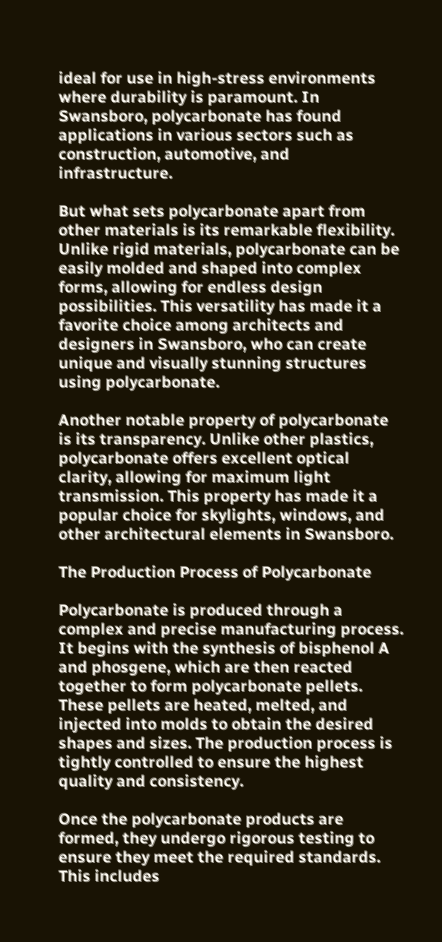ideal for use in high-stress environments where durability is paramount. In Swansboro, polycarbonate has found applications in various sectors such as construction, automotive, and infrastructure.

But what sets polycarbonate apart from other materials is its remarkable flexibility. Unlike rigid materials, polycarbonate can be easily molded and shaped into complex forms, allowing for endless design possibilities. This versatility has made it a favorite choice among architects and designers in Swansboro, who can create unique and visually stunning structures using polycarbonate.

Another notable property of polycarbonate is its transparency. Unlike other plastics, polycarbonate offers excellent optical clarity, allowing for maximum light transmission. This property has made it a popular choice for skylights, windows, and other architectural elements in Swansboro.

The Production Process of Polycarbonate

Polycarbonate is produced through a complex and precise manufacturing process. It begins with the synthesis of bisphenol A and phosgene, which are then reacted together to form polycarbonate pellets. These pellets are heated, melted, and injected into molds to obtain the desired shapes and sizes. The production process is tightly controlled to ensure the highest quality and consistency.

Once the polycarbonate products are formed, they undergo rigorous testing to ensure they meet the required standards. This includes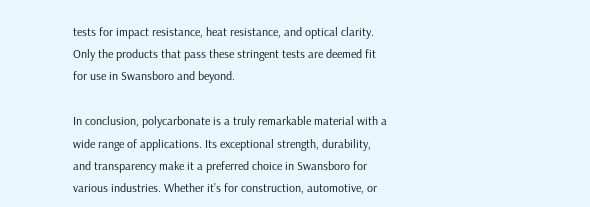tests for impact resistance, heat resistance, and optical clarity. Only the products that pass these stringent tests are deemed fit for use in Swansboro and beyond.

In conclusion, polycarbonate is a truly remarkable material with a wide range of applications. Its exceptional strength, durability, and transparency make it a preferred choice in Swansboro for various industries. Whether it’s for construction, automotive, or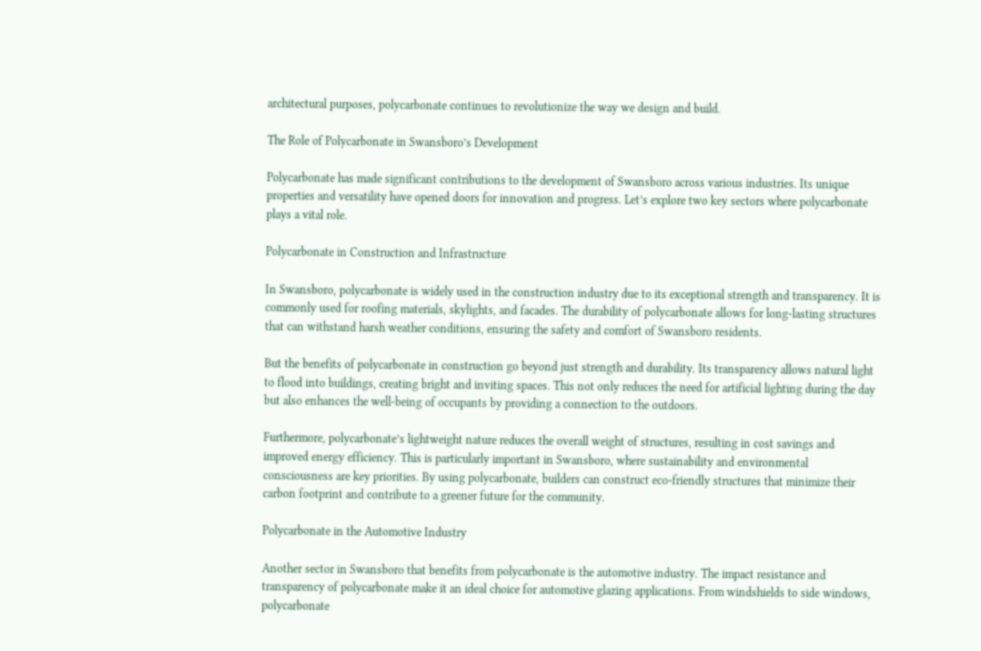architectural purposes, polycarbonate continues to revolutionize the way we design and build.

The Role of Polycarbonate in Swansboro’s Development

Polycarbonate has made significant contributions to the development of Swansboro across various industries. Its unique properties and versatility have opened doors for innovation and progress. Let’s explore two key sectors where polycarbonate plays a vital role.

Polycarbonate in Construction and Infrastructure

In Swansboro, polycarbonate is widely used in the construction industry due to its exceptional strength and transparency. It is commonly used for roofing materials, skylights, and facades. The durability of polycarbonate allows for long-lasting structures that can withstand harsh weather conditions, ensuring the safety and comfort of Swansboro residents.

But the benefits of polycarbonate in construction go beyond just strength and durability. Its transparency allows natural light to flood into buildings, creating bright and inviting spaces. This not only reduces the need for artificial lighting during the day but also enhances the well-being of occupants by providing a connection to the outdoors.

Furthermore, polycarbonate’s lightweight nature reduces the overall weight of structures, resulting in cost savings and improved energy efficiency. This is particularly important in Swansboro, where sustainability and environmental consciousness are key priorities. By using polycarbonate, builders can construct eco-friendly structures that minimize their carbon footprint and contribute to a greener future for the community.

Polycarbonate in the Automotive Industry

Another sector in Swansboro that benefits from polycarbonate is the automotive industry. The impact resistance and transparency of polycarbonate make it an ideal choice for automotive glazing applications. From windshields to side windows, polycarbonate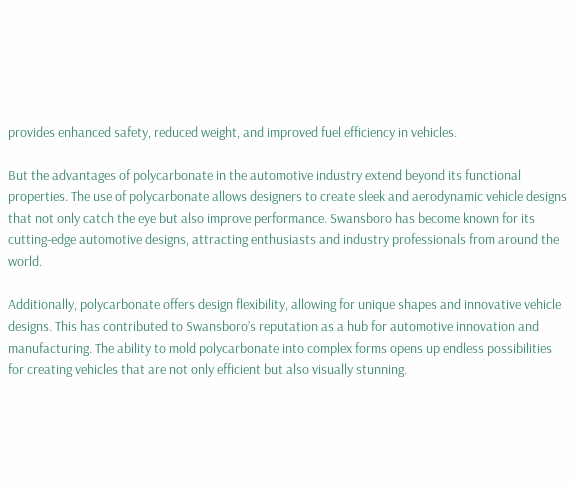provides enhanced safety, reduced weight, and improved fuel efficiency in vehicles.

But the advantages of polycarbonate in the automotive industry extend beyond its functional properties. The use of polycarbonate allows designers to create sleek and aerodynamic vehicle designs that not only catch the eye but also improve performance. Swansboro has become known for its cutting-edge automotive designs, attracting enthusiasts and industry professionals from around the world.

Additionally, polycarbonate offers design flexibility, allowing for unique shapes and innovative vehicle designs. This has contributed to Swansboro’s reputation as a hub for automotive innovation and manufacturing. The ability to mold polycarbonate into complex forms opens up endless possibilities for creating vehicles that are not only efficient but also visually stunning.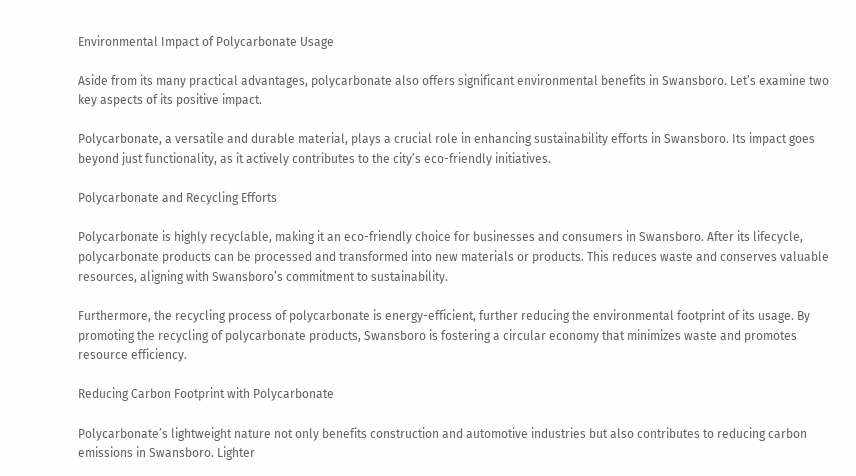Environmental Impact of Polycarbonate Usage

Aside from its many practical advantages, polycarbonate also offers significant environmental benefits in Swansboro. Let’s examine two key aspects of its positive impact.

Polycarbonate, a versatile and durable material, plays a crucial role in enhancing sustainability efforts in Swansboro. Its impact goes beyond just functionality, as it actively contributes to the city’s eco-friendly initiatives.

Polycarbonate and Recycling Efforts

Polycarbonate is highly recyclable, making it an eco-friendly choice for businesses and consumers in Swansboro. After its lifecycle, polycarbonate products can be processed and transformed into new materials or products. This reduces waste and conserves valuable resources, aligning with Swansboro’s commitment to sustainability.

Furthermore, the recycling process of polycarbonate is energy-efficient, further reducing the environmental footprint of its usage. By promoting the recycling of polycarbonate products, Swansboro is fostering a circular economy that minimizes waste and promotes resource efficiency.

Reducing Carbon Footprint with Polycarbonate

Polycarbonate’s lightweight nature not only benefits construction and automotive industries but also contributes to reducing carbon emissions in Swansboro. Lighter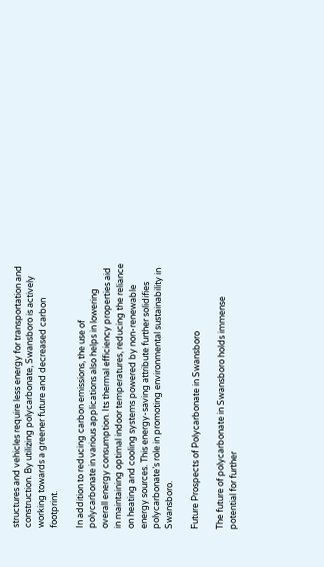structures and vehicles require less energy for transportation and construction. By utilizing polycarbonate, Swansboro is actively working towards a greener future and decreased carbon footprint.

In addition to reducing carbon emissions, the use of polycarbonate in various applications also helps in lowering overall energy consumption. Its thermal efficiency properties aid in maintaining optimal indoor temperatures, reducing the reliance on heating and cooling systems powered by non-renewable energy sources. This energy-saving attribute further solidifies polycarbonate’s role in promoting environmental sustainability in Swansboro.

Future Prospects of Polycarbonate in Swansboro

The future of polycarbonate in Swansboro holds immense potential for further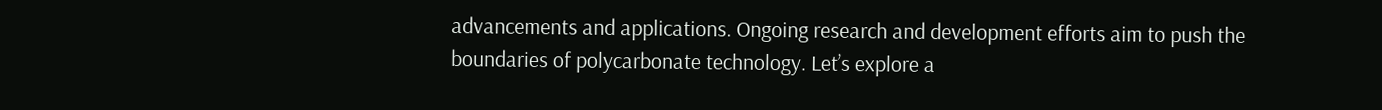advancements and applications. Ongoing research and development efforts aim to push the boundaries of polycarbonate technology. Let’s explore a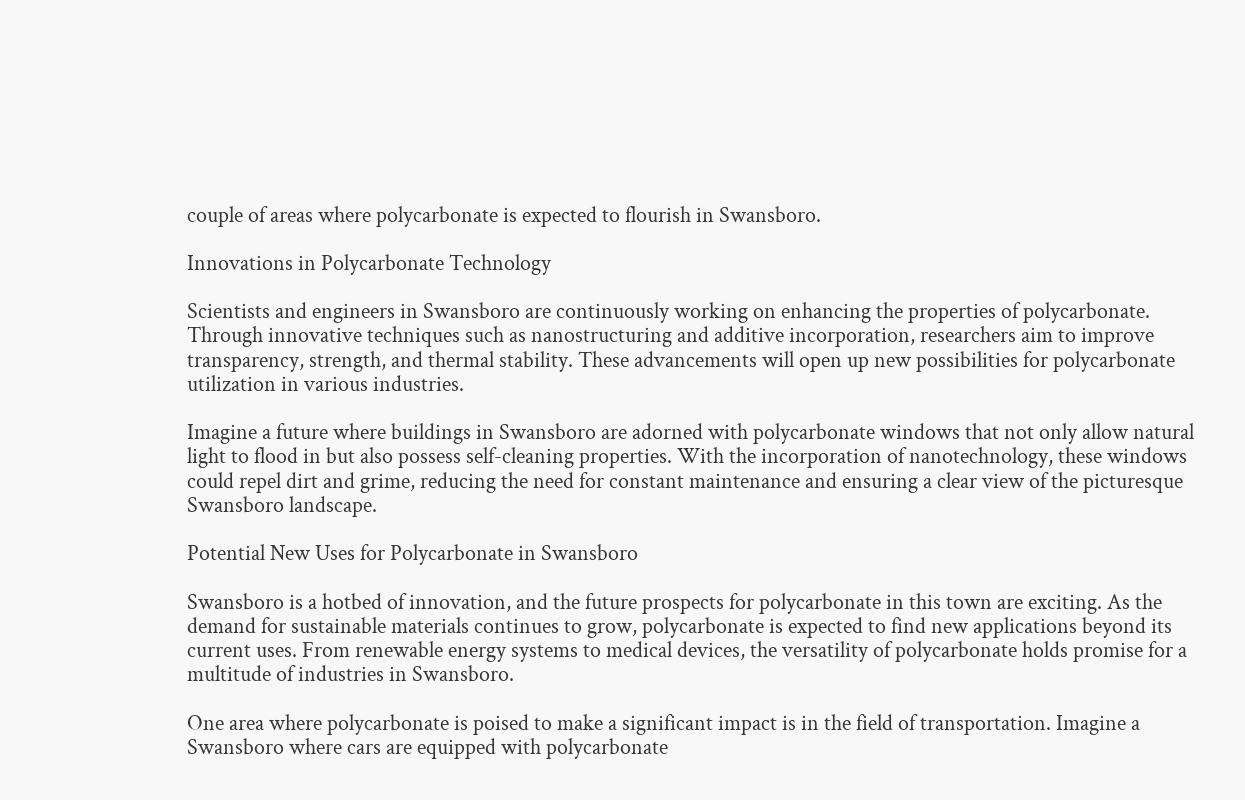couple of areas where polycarbonate is expected to flourish in Swansboro.

Innovations in Polycarbonate Technology

Scientists and engineers in Swansboro are continuously working on enhancing the properties of polycarbonate. Through innovative techniques such as nanostructuring and additive incorporation, researchers aim to improve transparency, strength, and thermal stability. These advancements will open up new possibilities for polycarbonate utilization in various industries.

Imagine a future where buildings in Swansboro are adorned with polycarbonate windows that not only allow natural light to flood in but also possess self-cleaning properties. With the incorporation of nanotechnology, these windows could repel dirt and grime, reducing the need for constant maintenance and ensuring a clear view of the picturesque Swansboro landscape.

Potential New Uses for Polycarbonate in Swansboro

Swansboro is a hotbed of innovation, and the future prospects for polycarbonate in this town are exciting. As the demand for sustainable materials continues to grow, polycarbonate is expected to find new applications beyond its current uses. From renewable energy systems to medical devices, the versatility of polycarbonate holds promise for a multitude of industries in Swansboro.

One area where polycarbonate is poised to make a significant impact is in the field of transportation. Imagine a Swansboro where cars are equipped with polycarbonate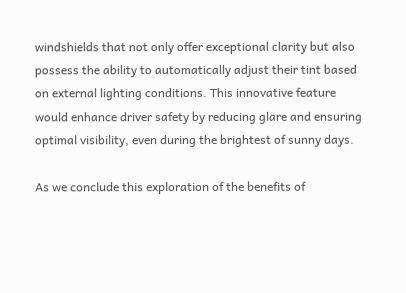windshields that not only offer exceptional clarity but also possess the ability to automatically adjust their tint based on external lighting conditions. This innovative feature would enhance driver safety by reducing glare and ensuring optimal visibility, even during the brightest of sunny days.

As we conclude this exploration of the benefits of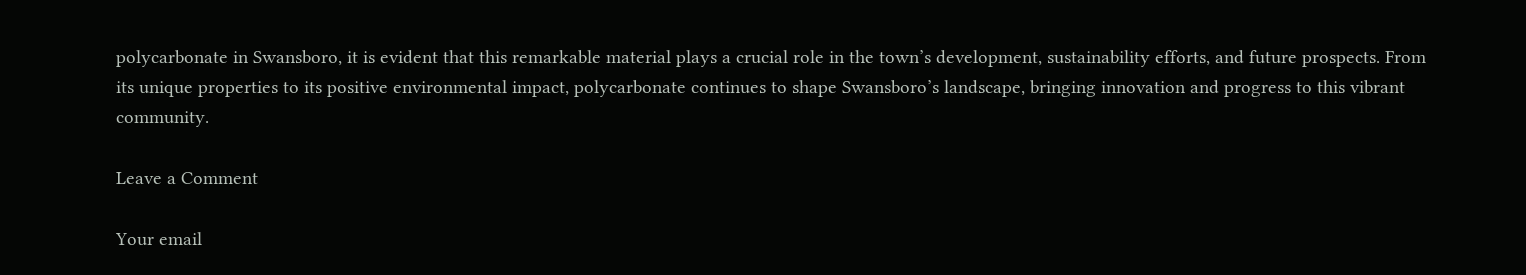polycarbonate in Swansboro, it is evident that this remarkable material plays a crucial role in the town’s development, sustainability efforts, and future prospects. From its unique properties to its positive environmental impact, polycarbonate continues to shape Swansboro’s landscape, bringing innovation and progress to this vibrant community.

Leave a Comment

Your email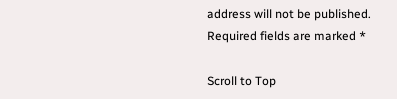address will not be published. Required fields are marked *

Scroll to Top